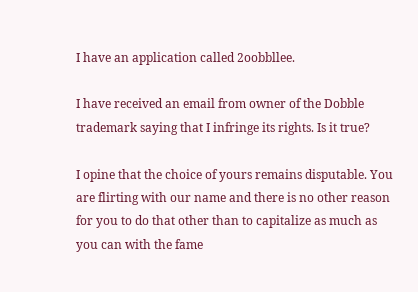I have an application called 2oobbllee.

I have received an email from owner of the Dobble trademark saying that I infringe its rights. Is it true?

I opine that the choice of yours remains disputable. You are flirting with our name and there is no other reason for you to do that other than to capitalize as much as you can with the fame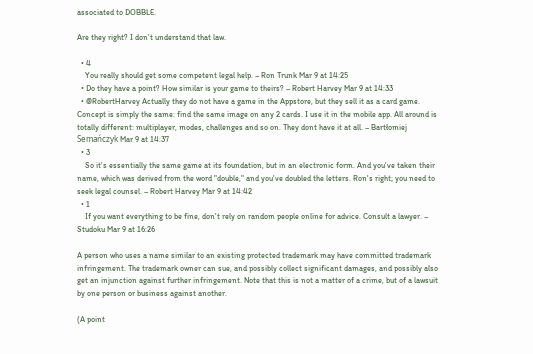associated to DOBBLE.

Are they right? I don't understand that law.

  • 4
    You really should get some competent legal help. – Ron Trunk Mar 9 at 14:25
  • Do they have a point? How similar is your game to theirs? – Robert Harvey Mar 9 at 14:33
  • @RobertHarvey Actually they do not have a game in the Appstore, but they sell it as a card game. Concept is simply the same: find the same image on any 2 cards. I use it in the mobile app. All around is totally different: multiplayer, modes, challenges and so on. They dont have it at all. – Bartłomiej Semańczyk Mar 9 at 14:37
  • 3
    So it's essentially the same game at its foundation, but in an electronic form. And you've taken their name, which was derived from the word "double," and you've doubled the letters. Ron's right; you need to seek legal counsel. – Robert Harvey Mar 9 at 14:42
  • 1
    If you want everything to be fine, don't rely on random people online for advice. Consult a lawyer. – Studoku Mar 9 at 16:26

A person who uses a name similar to an existing protected trademark may have committed trademark infringement. The trademark owner can sue, and possibly collect significant damages, and possibly also get an injunction against further infringement. Note that this is not a matter of a crime, but of a lawsuit by one person or business against another.

(A point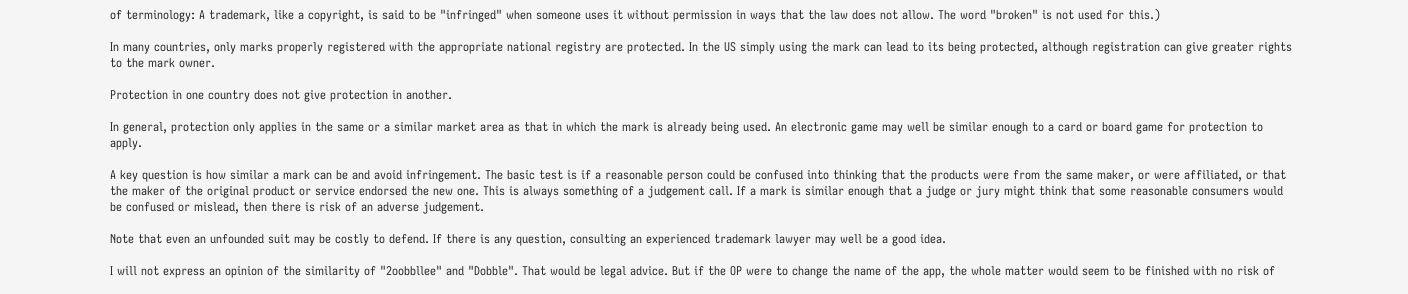of terminology: A trademark, like a copyright, is said to be "infringed" when someone uses it without permission in ways that the law does not allow. The word "broken" is not used for this.)

In many countries, only marks properly registered with the appropriate national registry are protected. In the US simply using the mark can lead to its being protected, although registration can give greater rights to the mark owner.

Protection in one country does not give protection in another.

In general, protection only applies in the same or a similar market area as that in which the mark is already being used. An electronic game may well be similar enough to a card or board game for protection to apply.

A key question is how similar a mark can be and avoid infringement. The basic test is if a reasonable person could be confused into thinking that the products were from the same maker, or were affiliated, or that the maker of the original product or service endorsed the new one. This is always something of a judgement call. If a mark is similar enough that a judge or jury might think that some reasonable consumers would be confused or mislead, then there is risk of an adverse judgement.

Note that even an unfounded suit may be costly to defend. If there is any question, consulting an experienced trademark lawyer may well be a good idea.

I will not express an opinion of the similarity of "2oobbllee" and "Dobble". That would be legal advice. But if the OP were to change the name of the app, the whole matter would seem to be finished with no risk of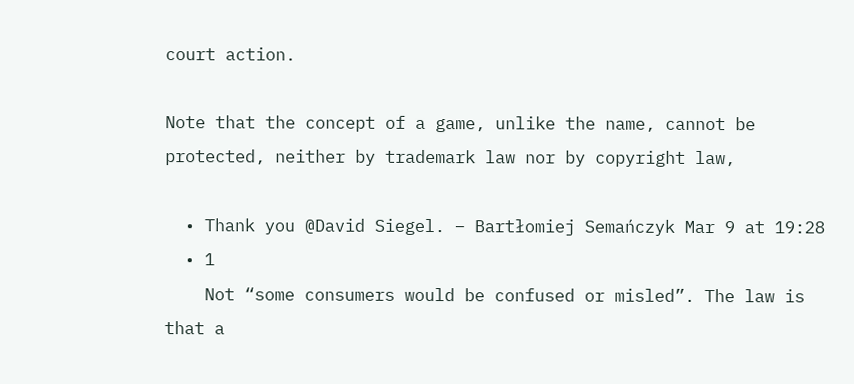court action.

Note that the concept of a game, unlike the name, cannot be protected, neither by trademark law nor by copyright law,

  • Thank you @David Siegel. – Bartłomiej Semańczyk Mar 9 at 19:28
  • 1
    Not “some consumers would be confused or misled”. The law is that a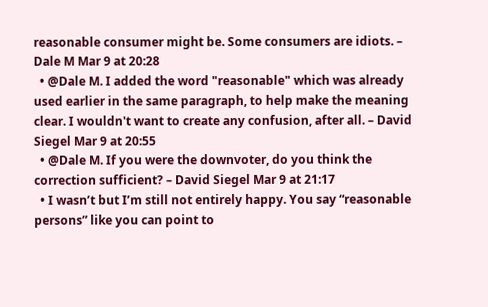reasonable consumer might be. Some consumers are idiots. – Dale M Mar 9 at 20:28
  • @Dale M. I added the word "reasonable" which was already used earlier in the same paragraph, to help make the meaning clear. I wouldn't want to create any confusion, after all. – David Siegel Mar 9 at 20:55
  • @Dale M. If you were the downvoter, do you think the correction sufficient? – David Siegel Mar 9 at 21:17
  • I wasn’t but I’m still not entirely happy. You say “reasonable persons” like you can point to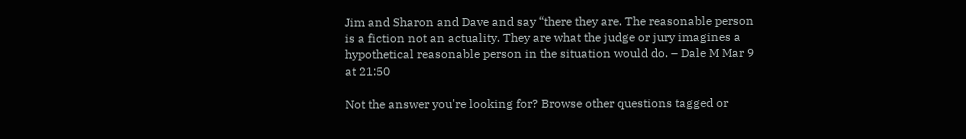Jim and Sharon and Dave and say “there they are. The reasonable person is a fiction not an actuality. They are what the judge or jury imagines a hypothetical reasonable person in the situation would do. – Dale M Mar 9 at 21:50

Not the answer you're looking for? Browse other questions tagged or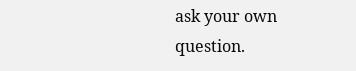ask your own question.